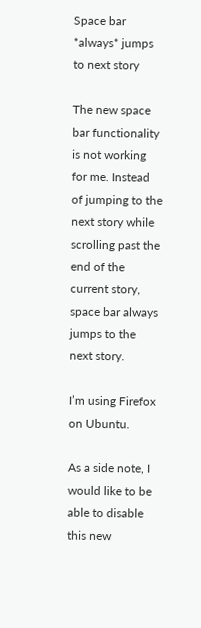Space bar *always* jumps to next story

The new space bar functionality is not working for me. Instead of jumping to the next story while scrolling past the end of the current story, space bar always jumps to the next story.

I’m using Firefox on Ubuntu.

As a side note, I would like to be able to disable this new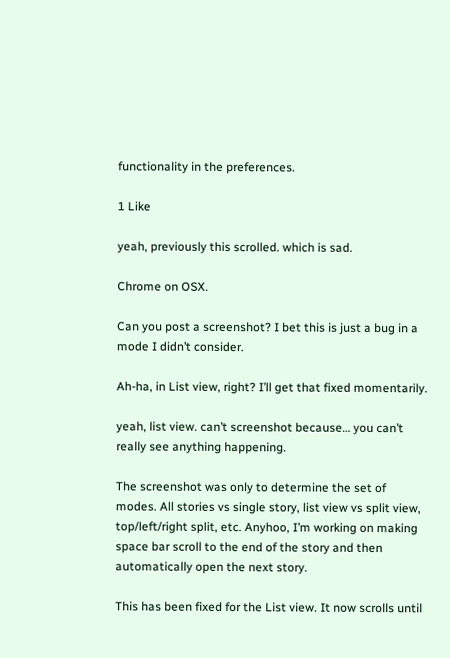functionality in the preferences.

1 Like

yeah, previously this scrolled. which is sad.

Chrome on OSX.

Can you post a screenshot? I bet this is just a bug in a mode I didn’t consider.

Ah-ha, in List view, right? I’ll get that fixed momentarily.

yeah, list view. can’t screenshot because… you can’t really see anything happening.

The screenshot was only to determine the set of modes. All stories vs single story, list view vs split view, top/left/right split, etc. Anyhoo, I’m working on making space bar scroll to the end of the story and then automatically open the next story.

This has been fixed for the List view. It now scrolls until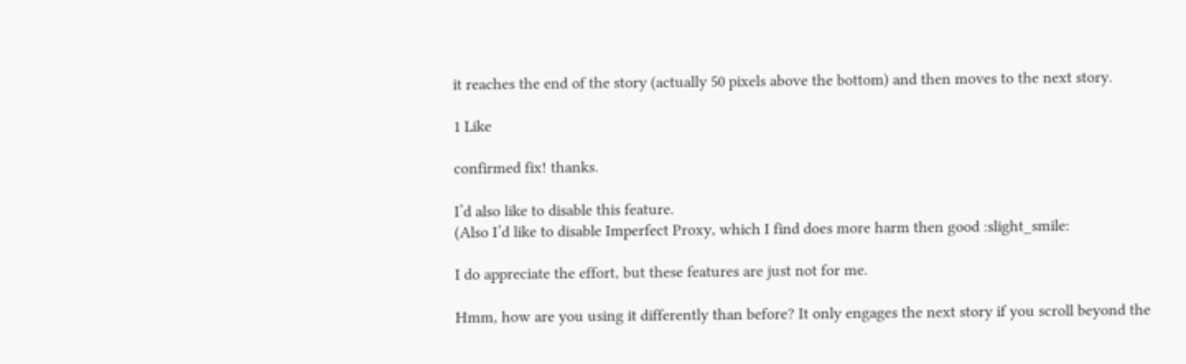it reaches the end of the story (actually 50 pixels above the bottom) and then moves to the next story.

1 Like

confirmed fix! thanks.

I’d also like to disable this feature.
(Also I’d like to disable Imperfect Proxy, which I find does more harm then good :slight_smile:

I do appreciate the effort, but these features are just not for me.

Hmm, how are you using it differently than before? It only engages the next story if you scroll beyond the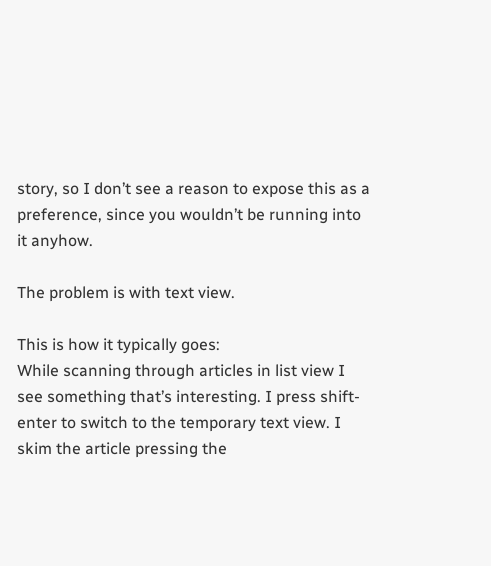story, so I don’t see a reason to expose this as a preference, since you wouldn’t be running into it anyhow.

The problem is with text view.

This is how it typically goes:
While scanning through articles in list view I see something that’s interesting. I press shift-enter to switch to the temporary text view. I skim the article pressing the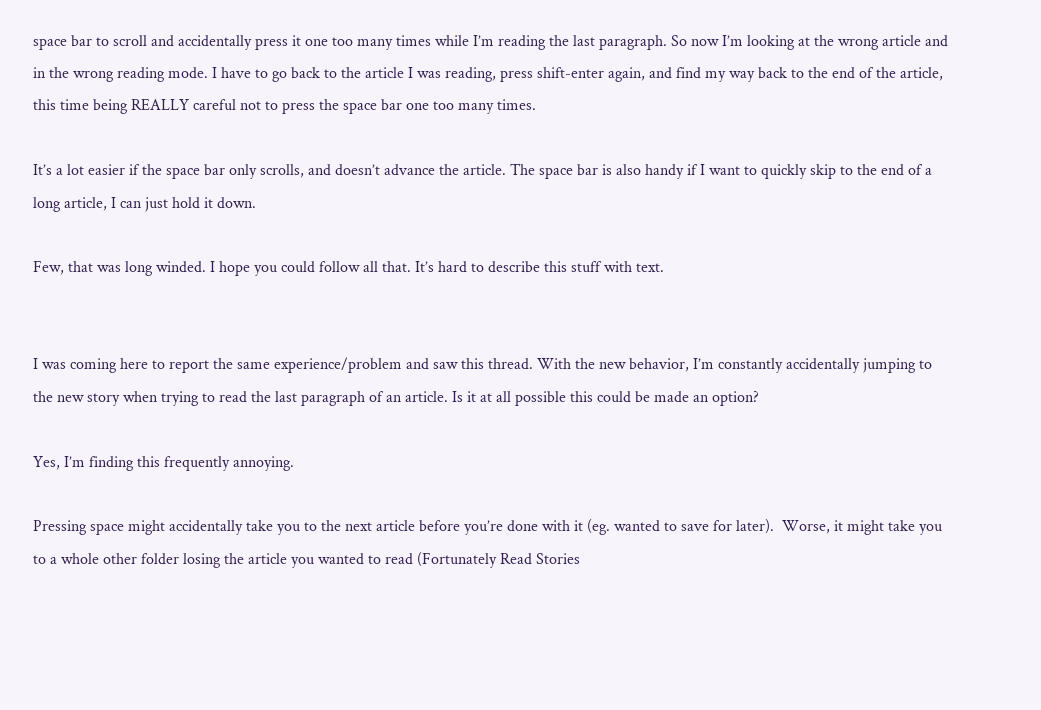space bar to scroll and accidentally press it one too many times while I’m reading the last paragraph. So now I’m looking at the wrong article and in the wrong reading mode. I have to go back to the article I was reading, press shift-enter again, and find my way back to the end of the article, this time being REALLY careful not to press the space bar one too many times.

It’s a lot easier if the space bar only scrolls, and doesn’t advance the article. The space bar is also handy if I want to quickly skip to the end of a long article, I can just hold it down.

Few, that was long winded. I hope you could follow all that. It’s hard to describe this stuff with text.


I was coming here to report the same experience/problem and saw this thread. With the new behavior, I’m constantly accidentally jumping to the new story when trying to read the last paragraph of an article. Is it at all possible this could be made an option?

Yes, I’m finding this frequently annoying.

Pressing space might accidentally take you to the next article before you’re done with it (eg. wanted to save for later).  Worse, it might take you to a whole other folder losing the article you wanted to read (Fortunately Read Stories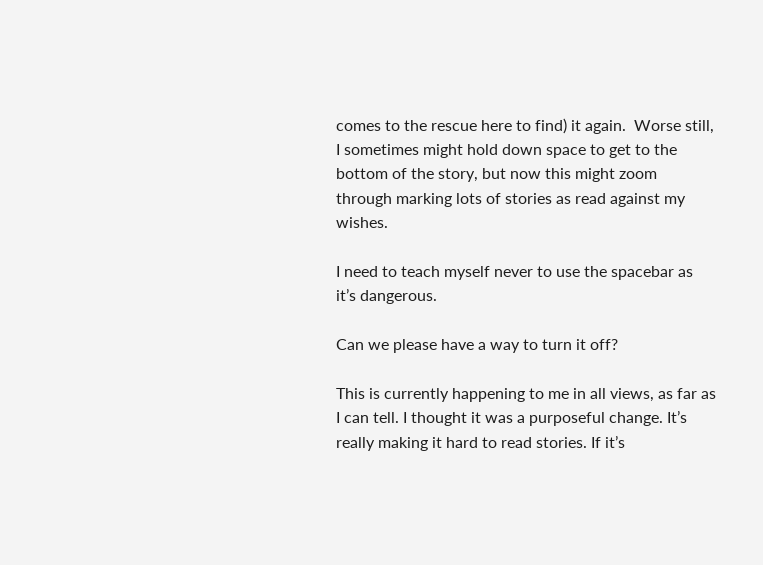comes to the rescue here to find) it again.  Worse still, I sometimes might hold down space to get to the bottom of the story, but now this might zoom through marking lots of stories as read against my wishes.

I need to teach myself never to use the spacebar as it’s dangerous.

Can we please have a way to turn it off?

This is currently happening to me in all views, as far as I can tell. I thought it was a purposeful change. It’s really making it hard to read stories. If it’s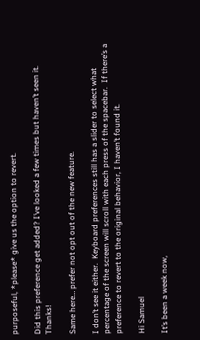purposeful, *please* give us the option to revert.

Did this preference get added? I’ve looked a few times but haven’t seen it. Thanks!

Same here… prefer not opt out of the new feature.

I don’t see it either.  Keyboard preferences still has a slider to select what percentage of the screen will scroll with each press of the spacebar.  If there’s a preference to revert to the original behavior, I haven’t found it.

Hi Samuel

It’s been a week now,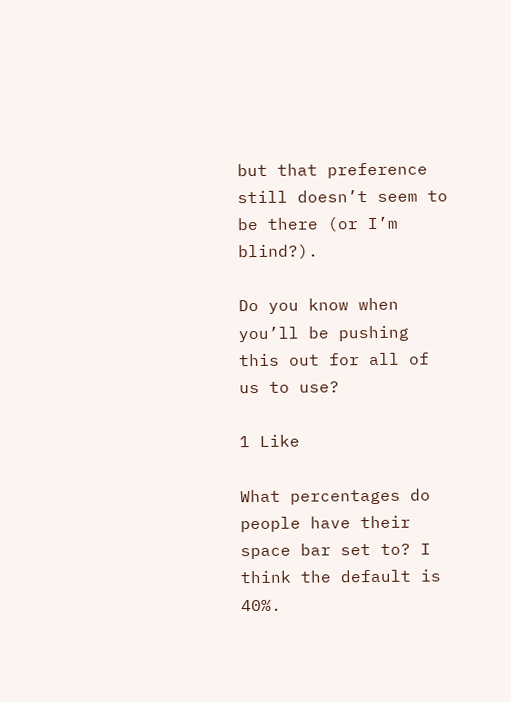but that preference still doesn’t seem to be there (or I’m blind?).

Do you know when you’ll be pushing this out for all of us to use?

1 Like

What percentages do people have their space bar set to? I think the default is 40%.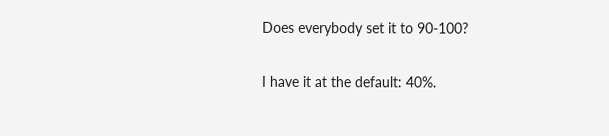Does everybody set it to 90-100?

I have it at the default: 40%.